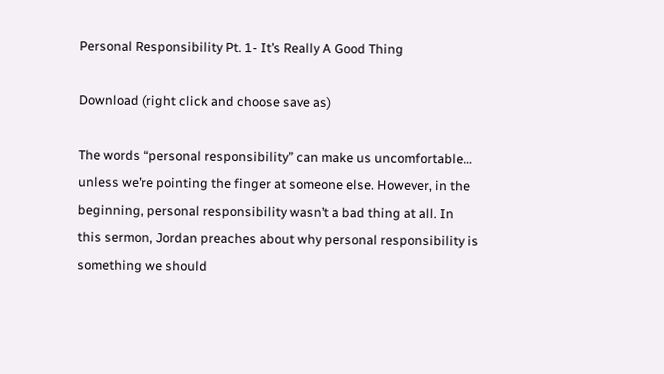Personal Responsibility Pt. 1- It’s Really A Good Thing

Download (right click and choose save as)

The words “personal responsibility” can make us uncomfortable… unless we’re pointing the finger at someone else. However, in the beginning, personal responsibility wasn’t a bad thing at all. In this sermon, Jordan preaches about why personal responsibility is something we should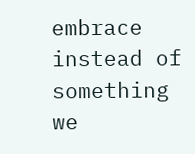embrace instead of something we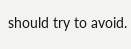should try to avoid.